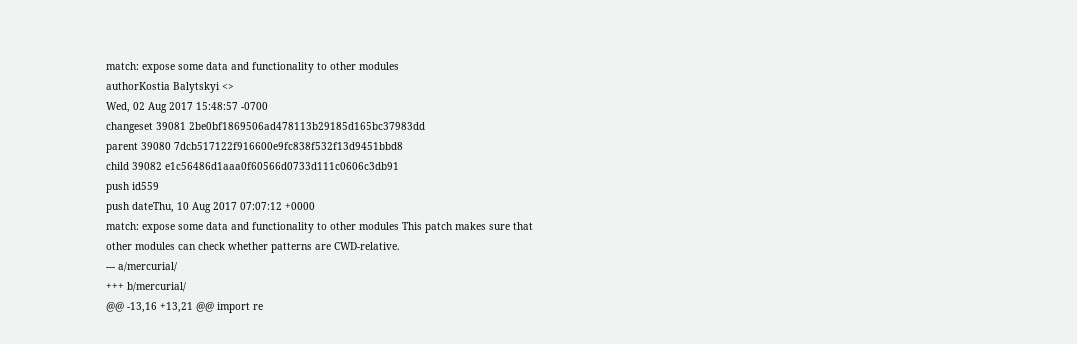match: expose some data and functionality to other modules
authorKostia Balytskyi <>
Wed, 02 Aug 2017 15:48:57 -0700
changeset 39081 2be0bf1869506ad478113b29185d165bc37983dd
parent 39080 7dcb517122f916600e9fc838f532f13d9451bbd8
child 39082 e1c56486d1aaa0f60566d0733d111c0606c3db91
push id559
push dateThu, 10 Aug 2017 07:07:12 +0000
match: expose some data and functionality to other modules This patch makes sure that other modules can check whether patterns are CWD-relative.
--- a/mercurial/
+++ b/mercurial/
@@ -13,16 +13,21 @@ import re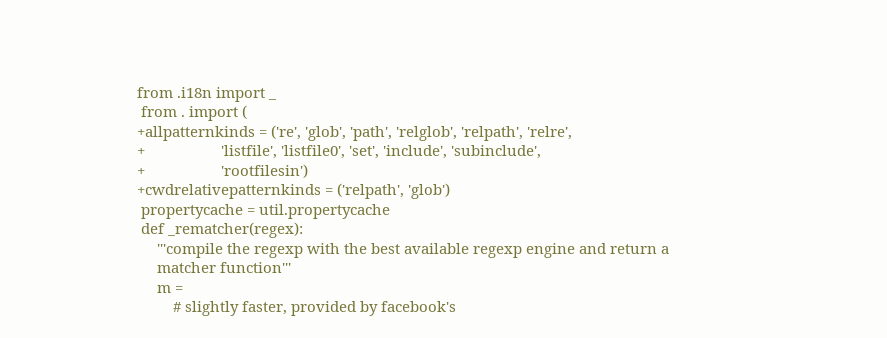from .i18n import _
 from . import (
+allpatternkinds = ('re', 'glob', 'path', 'relglob', 'relpath', 'relre',
+                   'listfile', 'listfile0', 'set', 'include', 'subinclude',
+                   'rootfilesin')
+cwdrelativepatternkinds = ('relpath', 'glob')
 propertycache = util.propertycache
 def _rematcher(regex):
     '''compile the regexp with the best available regexp engine and return a
     matcher function'''
     m =
         # slightly faster, provided by facebook's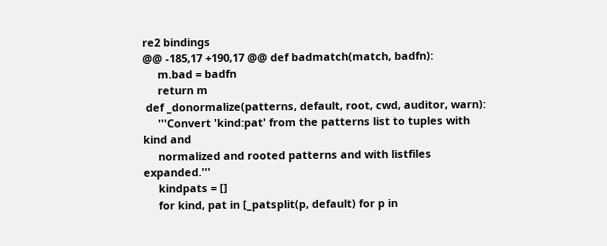re2 bindings
@@ -185,17 +190,17 @@ def badmatch(match, badfn):
     m.bad = badfn
     return m
 def _donormalize(patterns, default, root, cwd, auditor, warn):
     '''Convert 'kind:pat' from the patterns list to tuples with kind and
     normalized and rooted patterns and with listfiles expanded.'''
     kindpats = []
     for kind, pat in [_patsplit(p, default) for p in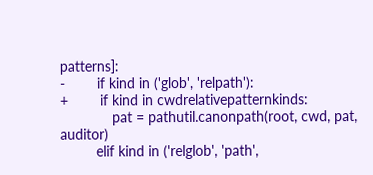patterns]:
-        if kind in ('glob', 'relpath'):
+        if kind in cwdrelativepatternkinds:
             pat = pathutil.canonpath(root, cwd, pat, auditor)
         elif kind in ('relglob', 'path',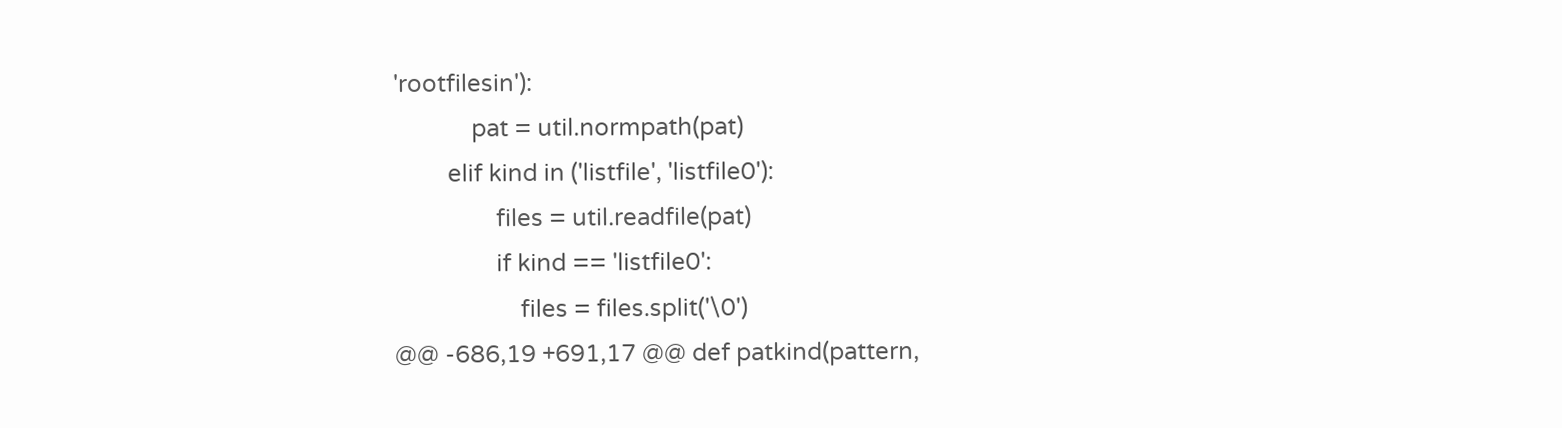'rootfilesin'):
             pat = util.normpath(pat)
         elif kind in ('listfile', 'listfile0'):
                 files = util.readfile(pat)
                 if kind == 'listfile0':
                     files = files.split('\0')
@@ -686,19 +691,17 @@ def patkind(pattern,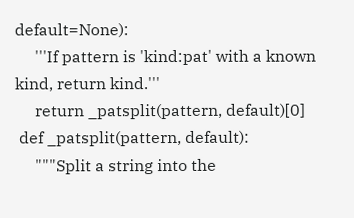default=None):
     '''If pattern is 'kind:pat' with a known kind, return kind.'''
     return _patsplit(pattern, default)[0]
 def _patsplit(pattern, default):
     """Split a string into the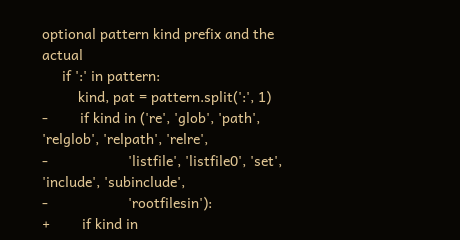optional pattern kind prefix and the actual
     if ':' in pattern:
         kind, pat = pattern.split(':', 1)
-        if kind in ('re', 'glob', 'path', 'relglob', 'relpath', 'relre',
-                    'listfile', 'listfile0', 'set', 'include', 'subinclude',
-                    'rootfilesin'):
+        if kind in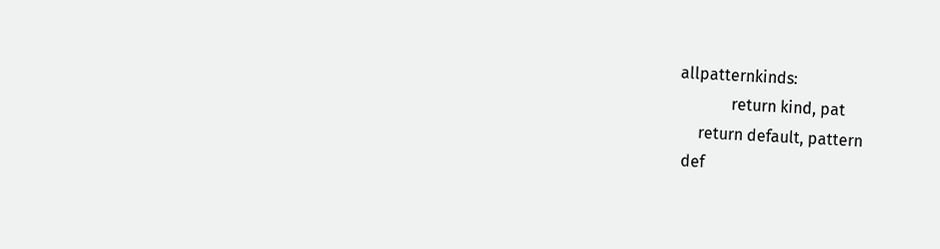allpatternkinds:
             return kind, pat
     return default, pattern
 def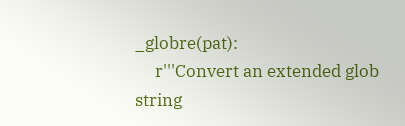_globre(pat):
     r'''Convert an extended glob string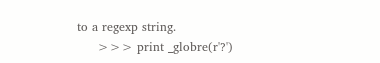to a regexp string.
     >>> print _globre(r'?')